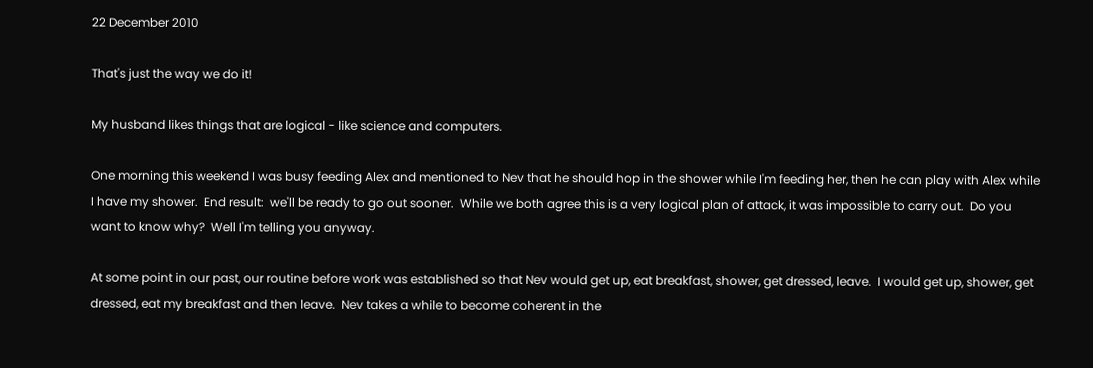22 December 2010

That's just the way we do it!

My husband likes things that are logical - like science and computers.

One morning this weekend I was busy feeding Alex and mentioned to Nev that he should hop in the shower while I'm feeding her, then he can play with Alex while I have my shower.  End result:  we'll be ready to go out sooner.  While we both agree this is a very logical plan of attack, it was impossible to carry out.  Do you want to know why?  Well I'm telling you anyway.

At some point in our past, our routine before work was established so that Nev would get up, eat breakfast, shower, get dressed, leave.  I would get up, shower, get dressed, eat my breakfast and then leave.  Nev takes a while to become coherent in the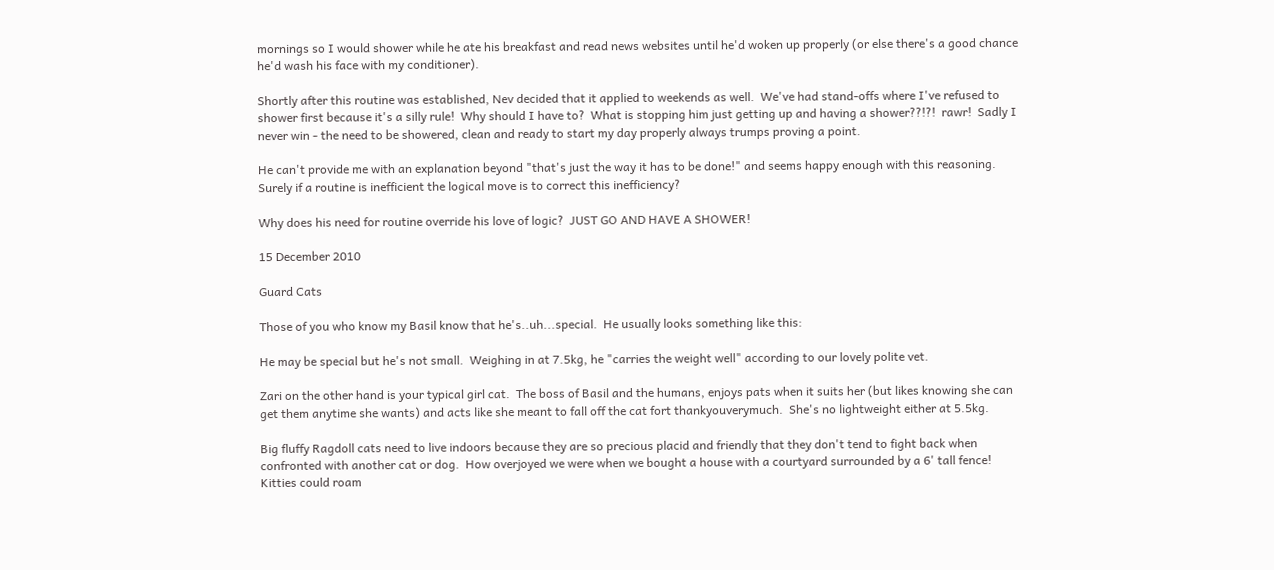mornings so I would shower while he ate his breakfast and read news websites until he'd woken up properly (or else there's a good chance he'd wash his face with my conditioner).

Shortly after this routine was established, Nev decided that it applied to weekends as well.  We've had stand-offs where I've refused to shower first because it's a silly rule!  Why should I have to?  What is stopping him just getting up and having a shower??!?!  rawr!  Sadly I never win - the need to be showered, clean and ready to start my day properly always trumps proving a point.

He can't provide me with an explanation beyond "that's just the way it has to be done!" and seems happy enough with this reasoning.  Surely if a routine is inefficient the logical move is to correct this inefficiency?

Why does his need for routine override his love of logic?  JUST GO AND HAVE A SHOWER!

15 December 2010

Guard Cats

Those of you who know my Basil know that he's..uh...special.  He usually looks something like this:

He may be special but he's not small.  Weighing in at 7.5kg, he "carries the weight well" according to our lovely polite vet.

Zari on the other hand is your typical girl cat.  The boss of Basil and the humans, enjoys pats when it suits her (but likes knowing she can get them anytime she wants) and acts like she meant to fall off the cat fort thankyouverymuch.  She's no lightweight either at 5.5kg.

Big fluffy Ragdoll cats need to live indoors because they are so precious placid and friendly that they don't tend to fight back when confronted with another cat or dog.  How overjoyed we were when we bought a house with a courtyard surrounded by a 6' tall fence!  Kitties could roam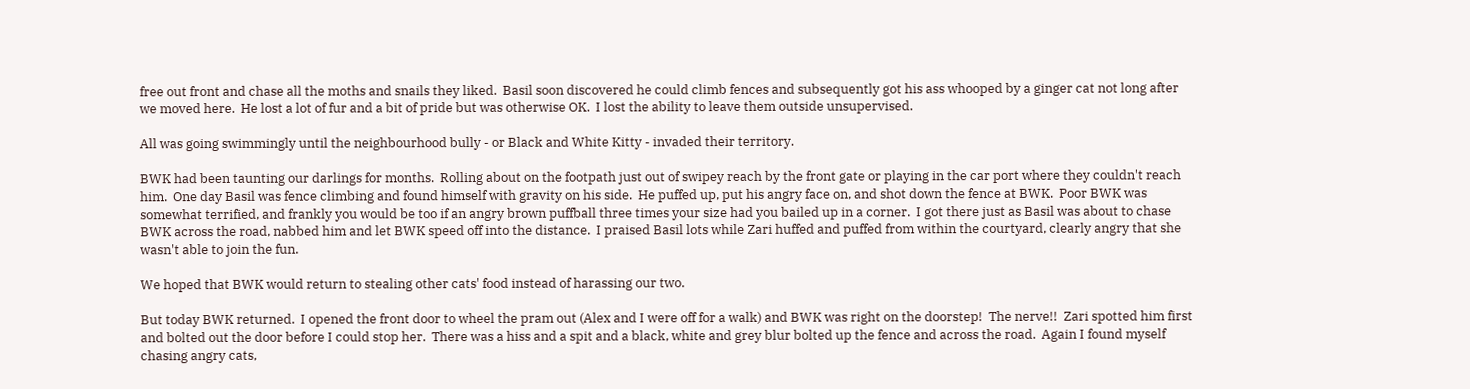free out front and chase all the moths and snails they liked.  Basil soon discovered he could climb fences and subsequently got his ass whooped by a ginger cat not long after we moved here.  He lost a lot of fur and a bit of pride but was otherwise OK.  I lost the ability to leave them outside unsupervised.

All was going swimmingly until the neighbourhood bully - or Black and White Kitty - invaded their territory.

BWK had been taunting our darlings for months.  Rolling about on the footpath just out of swipey reach by the front gate or playing in the car port where they couldn't reach him.  One day Basil was fence climbing and found himself with gravity on his side.  He puffed up, put his angry face on, and shot down the fence at BWK.  Poor BWK was somewhat terrified, and frankly you would be too if an angry brown puffball three times your size had you bailed up in a corner.  I got there just as Basil was about to chase BWK across the road, nabbed him and let BWK speed off into the distance.  I praised Basil lots while Zari huffed and puffed from within the courtyard, clearly angry that she wasn't able to join the fun.

We hoped that BWK would return to stealing other cats' food instead of harassing our two.

But today BWK returned.  I opened the front door to wheel the pram out (Alex and I were off for a walk) and BWK was right on the doorstep!  The nerve!!  Zari spotted him first and bolted out the door before I could stop her.  There was a hiss and a spit and a black, white and grey blur bolted up the fence and across the road.  Again I found myself chasing angry cats,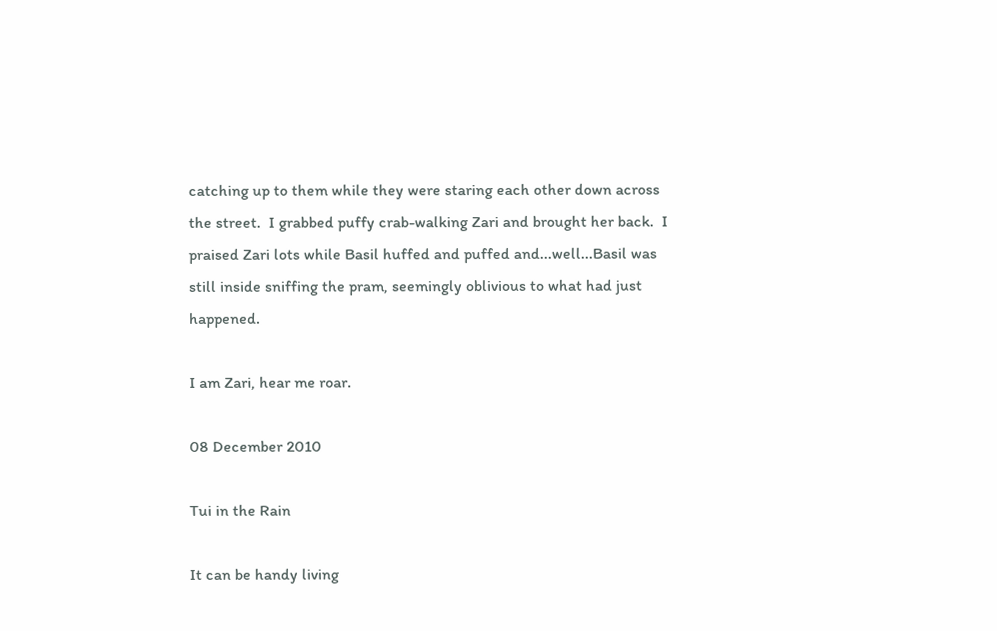catching up to them while they were staring each other down across the street.  I grabbed puffy crab-walking Zari and brought her back.  I praised Zari lots while Basil huffed and puffed and...well...Basil was still inside sniffing the pram, seemingly oblivious to what had just happened.

I am Zari, hear me roar.

08 December 2010

Tui in the Rain

It can be handy living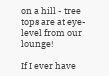on a hill - tree tops are at eye-level from our lounge!

If I ever have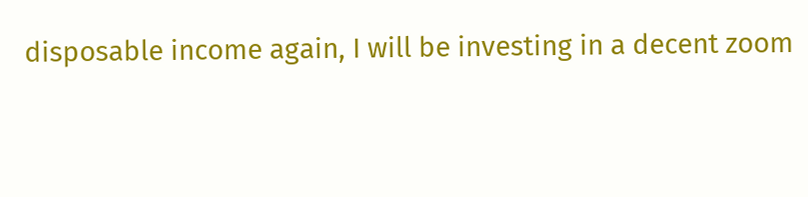disposable income again, I will be investing in a decent zoom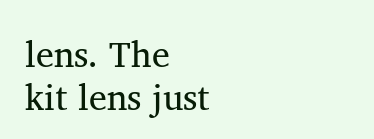lens. The kit lens just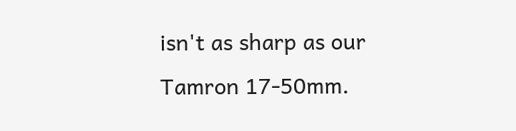isn't as sharp as our Tamron 17-50mm.